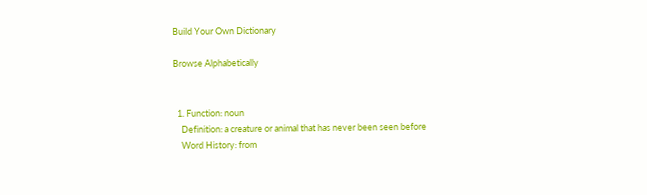Build Your Own Dictionary

Browse Alphabetically


  1. Function: noun
    Definition: a creature or animal that has never been seen before
    Word History: from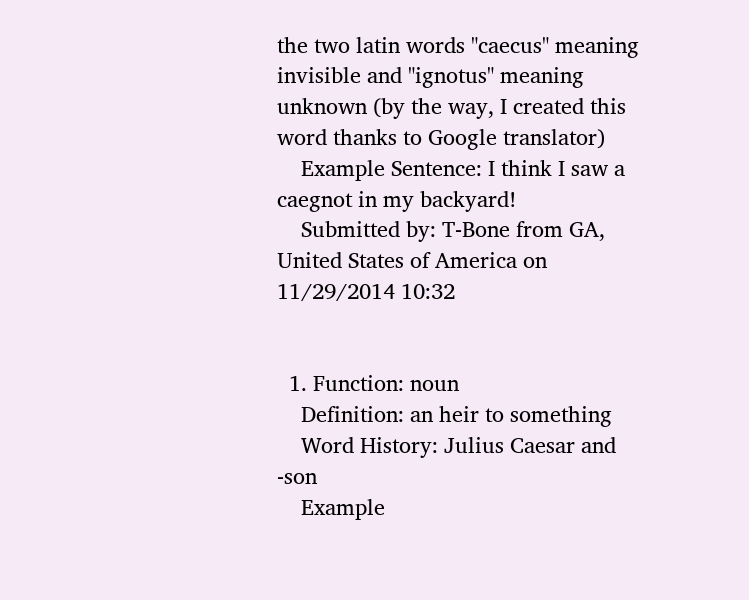the two latin words "caecus" meaning invisible and "ignotus" meaning unknown (by the way, I created this word thanks to Google translator)
    Example Sentence: I think I saw a caegnot in my backyard!
    Submitted by: T-Bone from GA, United States of America on 11/29/2014 10:32


  1. Function: noun
    Definition: an heir to something
    Word History: Julius Caesar and -son
    Example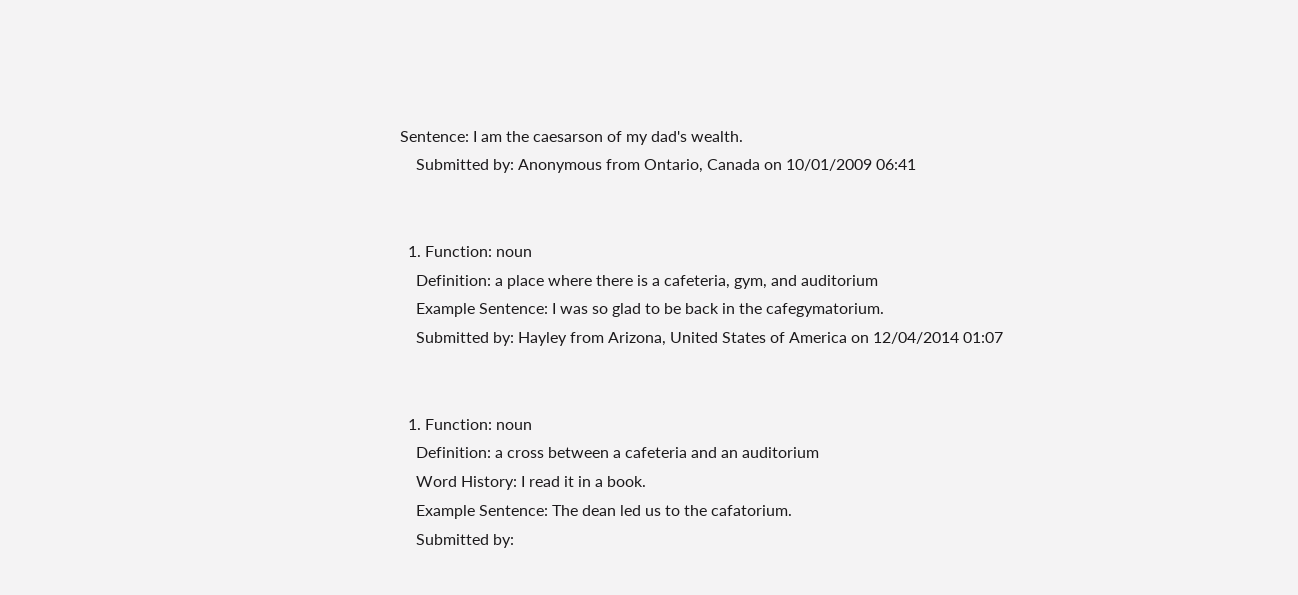Sentence: I am the caesarson of my dad's wealth.
    Submitted by: Anonymous from Ontario, Canada on 10/01/2009 06:41


  1. Function: noun
    Definition: a place where there is a cafeteria, gym, and auditorium
    Example Sentence: I was so glad to be back in the cafegymatorium.
    Submitted by: Hayley from Arizona, United States of America on 12/04/2014 01:07


  1. Function: noun
    Definition: a cross between a cafeteria and an auditorium
    Word History: I read it in a book.
    Example Sentence: The dean led us to the cafatorium.
    Submitted by: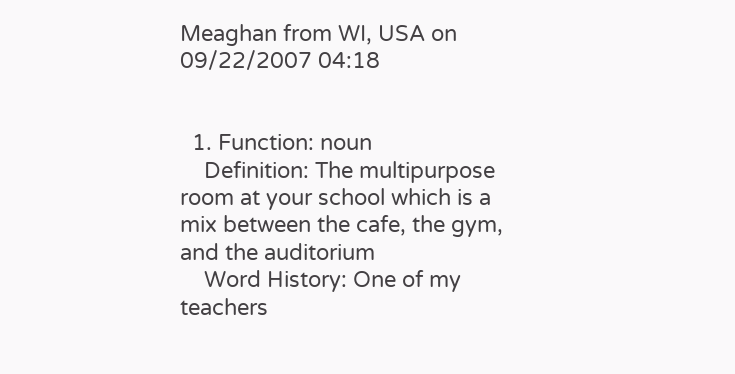Meaghan from WI, USA on 09/22/2007 04:18


  1. Function: noun
    Definition: The multipurpose room at your school which is a mix between the cafe, the gym, and the auditorium
    Word History: One of my teachers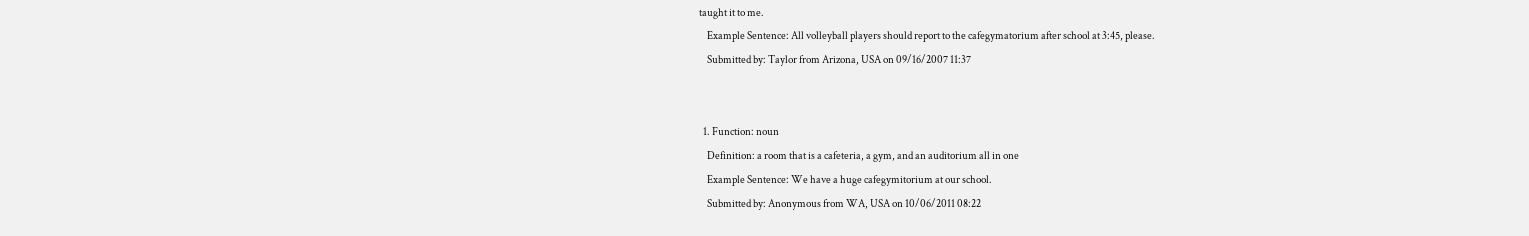taught it to me.
    Example Sentence: All volleyball players should report to the cafegymatorium after school at 3:45, please.
    Submitted by: Taylor from Arizona, USA on 09/16/2007 11:37


  1. Function: noun
    Definition: a room that is a cafeteria, a gym, and an auditorium all in one
    Example Sentence: We have a huge cafegymitorium at our school.
    Submitted by: Anonymous from WA, USA on 10/06/2011 08:22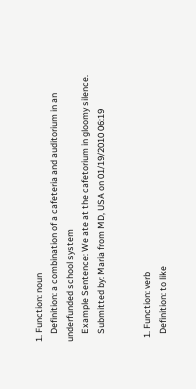1. Function: noun
    Definition: a combination of a cafeteria and auditorium in an underfunded school system
    Example Sentence: We ate at the cafetorium in gloomy silence.
    Submitted by: Maria from MD, USA on 01/19/2010 06:19


  1. Function: verb
    Definition: to like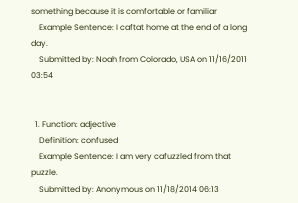something because it is comfortable or familiar
    Example Sentence: I caftat home at the end of a long day.
    Submitted by: Noah from Colorado, USA on 11/16/2011 03:54


  1. Function: adjective
    Definition: confused
    Example Sentence: I am very cafuzzled from that puzzle.
    Submitted by: Anonymous on 11/18/2014 06:13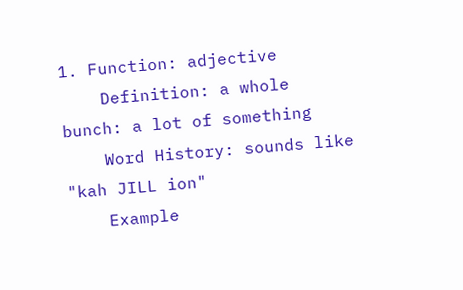1. Function: adjective
    Definition: a whole bunch: a lot of something
    Word History: sounds like "kah JILL ion"
    Example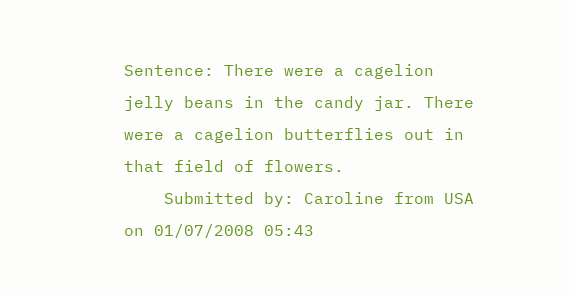Sentence: There were a cagelion jelly beans in the candy jar. There were a cagelion butterflies out in that field of flowers.
    Submitted by: Caroline from USA on 01/07/2008 05:43